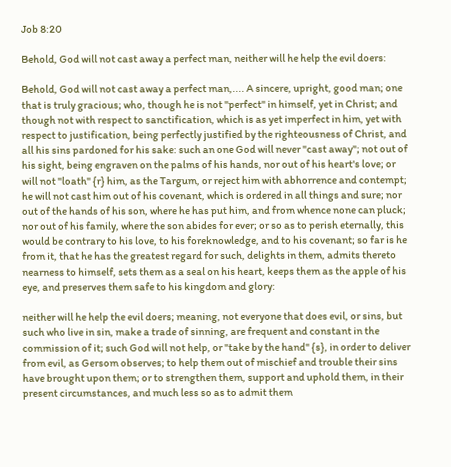Job 8:20

Behold, God will not cast away a perfect man, neither will he help the evil doers:

Behold, God will not cast away a perfect man,.... A sincere, upright, good man; one that is truly gracious; who, though he is not "perfect" in himself, yet in Christ; and though not with respect to sanctification, which is as yet imperfect in him, yet with respect to justification, being perfectly justified by the righteousness of Christ, and all his sins pardoned for his sake: such an one God will never "cast away"; not out of his sight, being engraven on the palms of his hands, nor out of his heart's love; or will not "loath" {r} him, as the Targum, or reject him with abhorrence and contempt; he will not cast him out of his covenant, which is ordered in all things and sure; nor out of the hands of his son, where he has put him, and from whence none can pluck; nor out of his family, where the son abides for ever; or so as to perish eternally, this would be contrary to his love, to his foreknowledge, and to his covenant; so far is he from it, that he has the greatest regard for such, delights in them, admits thereto nearness to himself, sets them as a seal on his heart, keeps them as the apple of his eye, and preserves them safe to his kingdom and glory:

neither will he help the evil doers; meaning, not everyone that does evil, or sins, but such who live in sin, make a trade of sinning, are frequent and constant in the commission of it; such God will not help, or "take by the hand" {s}, in order to deliver from evil, as Gersom observes; to help them out of mischief and trouble their sins have brought upon them; or to strengthen them, support and uphold them, in their present circumstances, and much less so as to admit them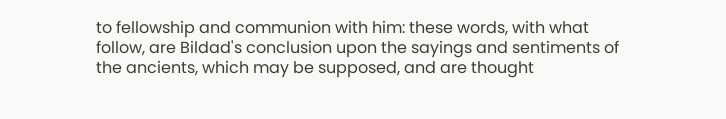to fellowship and communion with him: these words, with what follow, are Bildad's conclusion upon the sayings and sentiments of the ancients, which may be supposed, and are thought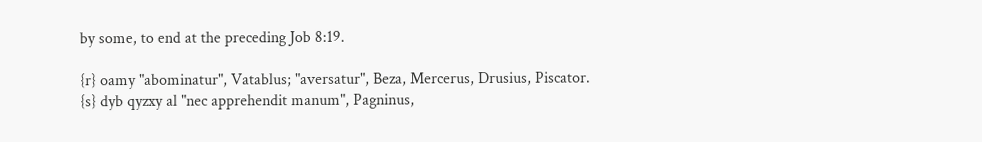by some, to end at the preceding Job 8:19.

{r} oamy "abominatur", Vatablus; "aversatur", Beza, Mercerus, Drusius, Piscator.
{s} dyb qyzxy al "nec apprehendit manum", Pagninus,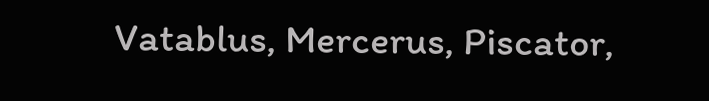Vatablus, Mercerus, Piscator,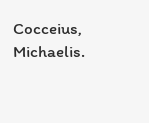Cocceius, Michaelis.